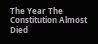The Year The Constitution Almost Died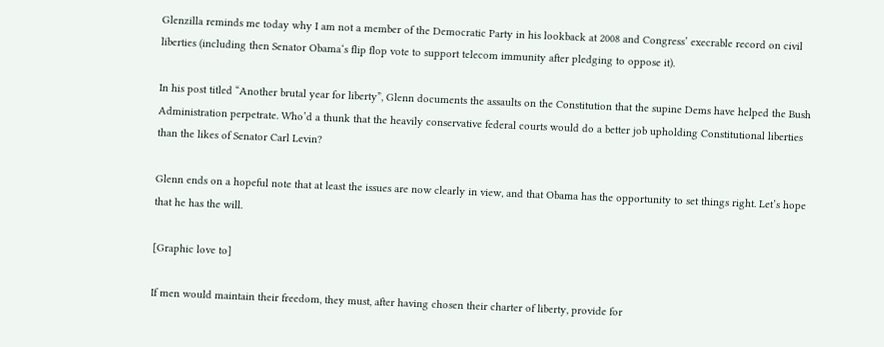Glenzilla reminds me today why I am not a member of the Democratic Party in his lookback at 2008 and Congress’ execrable record on civil liberties (including then Senator Obama‘s flip flop vote to support telecom immunity after pledging to oppose it).

In his post titled “Another brutal year for liberty”, Glenn documents the assaults on the Constitution that the supine Dems have helped the Bush Administration perpetrate. Who’d a thunk that the heavily conservative federal courts would do a better job upholding Constitutional liberties than the likes of Senator Carl Levin?

Glenn ends on a hopeful note that at least the issues are now clearly in view, and that Obama has the opportunity to set things right. Let’s hope that he has the will.

[Graphic love to]

If men would maintain their freedom, they must, after having chosen their charter of liberty, provide for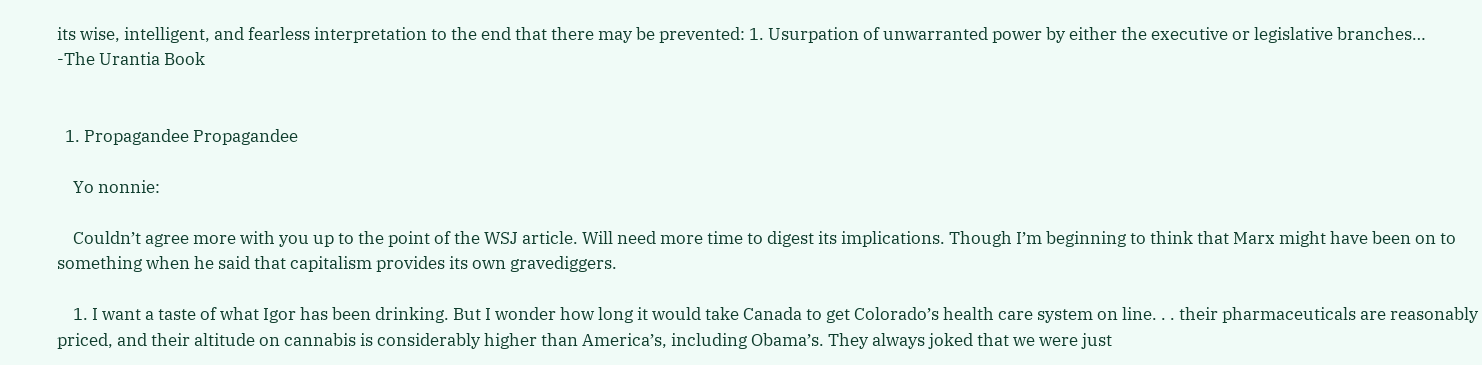its wise, intelligent, and fearless interpretation to the end that there may be prevented: 1. Usurpation of unwarranted power by either the executive or legislative branches…
-The Urantia Book


  1. Propagandee Propagandee

    Yo nonnie:

    Couldn’t agree more with you up to the point of the WSJ article. Will need more time to digest its implications. Though I’m beginning to think that Marx might have been on to something when he said that capitalism provides its own gravediggers.

    1. I want a taste of what Igor has been drinking. But I wonder how long it would take Canada to get Colorado’s health care system on line. . . their pharmaceuticals are reasonably priced, and their altitude on cannabis is considerably higher than America’s, including Obama’s. They always joked that we were just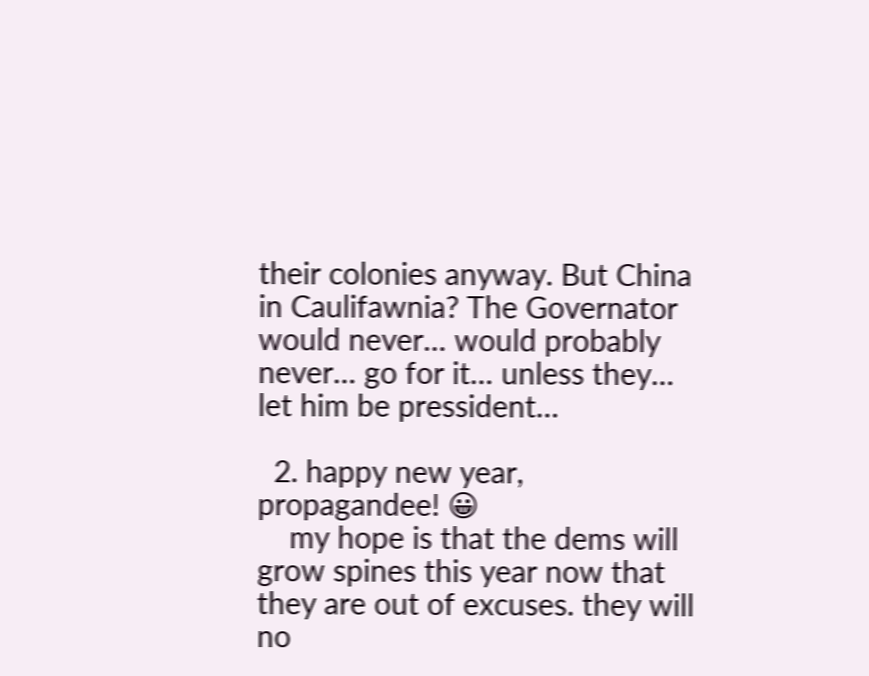their colonies anyway. But China in Caulifawnia? The Governator would never… would probably never… go for it… unless they… let him be pressident…

  2. happy new year, propagandee! 😀
    my hope is that the dems will grow spines this year now that they are out of excuses. they will no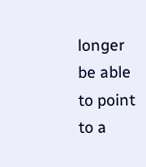longer be able to point to a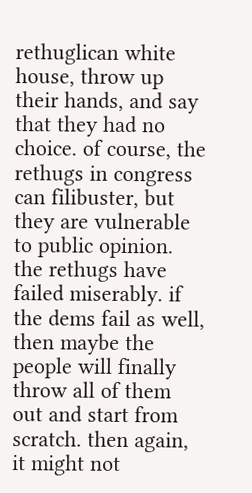rethuglican white house, throw up their hands, and say that they had no choice. of course, the rethugs in congress can filibuster, but they are vulnerable to public opinion. the rethugs have failed miserably. if the dems fail as well, then maybe the people will finally throw all of them out and start from scratch. then again, it might not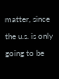matter, since the u.s. is only going to be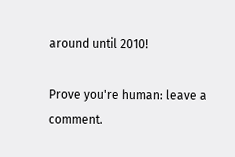around until 2010!

Prove you're human: leave a comment.